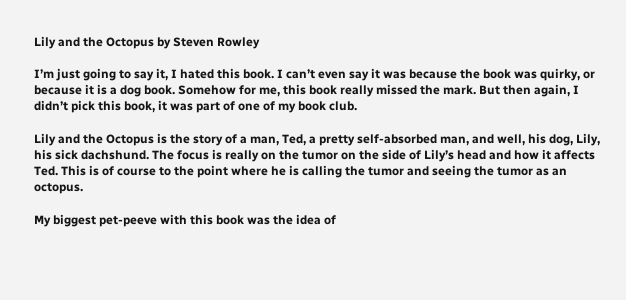Lily and the Octopus by Steven Rowley

I’m just going to say it, I hated this book. I can’t even say it was because the book was quirky, or because it is a dog book. Somehow for me, this book really missed the mark. But then again, I didn’t pick this book, it was part of one of my book club.

Lily and the Octopus is the story of a man, Ted, a pretty self-absorbed man, and well, his dog, Lily, his sick dachshund. The focus is really on the tumor on the side of Lily’s head and how it affects Ted. This is of course to the point where he is calling the tumor and seeing the tumor as an octopus.

My biggest pet-peeve with this book was the idea of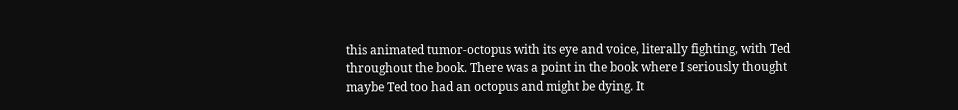this animated tumor-octopus with its eye and voice, literally fighting, with Ted throughout the book. There was a point in the book where I seriously thought maybe Ted too had an octopus and might be dying. It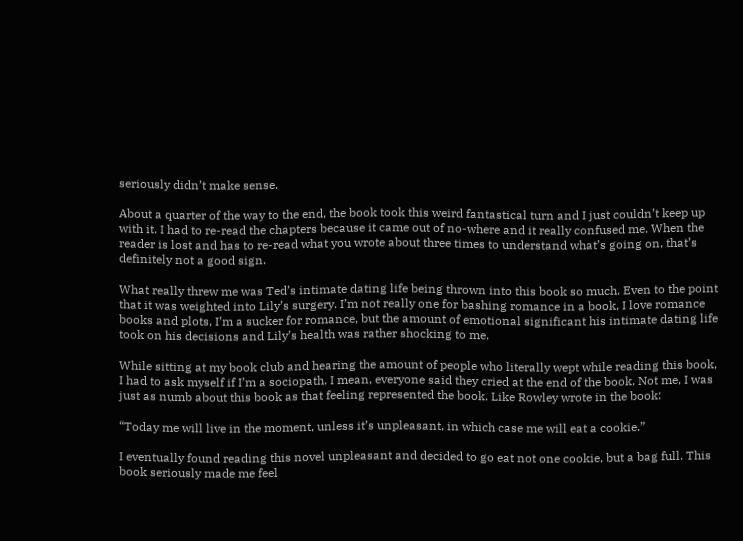seriously didn’t make sense.

About a quarter of the way to the end, the book took this weird fantastical turn and I just couldn’t keep up with it. I had to re-read the chapters because it came out of no-where and it really confused me. When the reader is lost and has to re-read what you wrote about three times to understand what’s going on, that’s definitely not a good sign.

What really threw me was Ted’s intimate dating life being thrown into this book so much. Even to the point that it was weighted into Lily’s surgery. I’m not really one for bashing romance in a book, I love romance books and plots, I’m a sucker for romance, but the amount of emotional significant his intimate dating life took on his decisions and Lily’s health was rather shocking to me.

While sitting at my book club and hearing the amount of people who literally wept while reading this book, I had to ask myself if I’m a sociopath. I mean, everyone said they cried at the end of the book. Not me, I was just as numb about this book as that feeling represented the book. Like Rowley wrote in the book:

“Today me will live in the moment, unless it’s unpleasant, in which case me will eat a cookie.”

I eventually found reading this novel unpleasant and decided to go eat not one cookie, but a bag full. This book seriously made me feel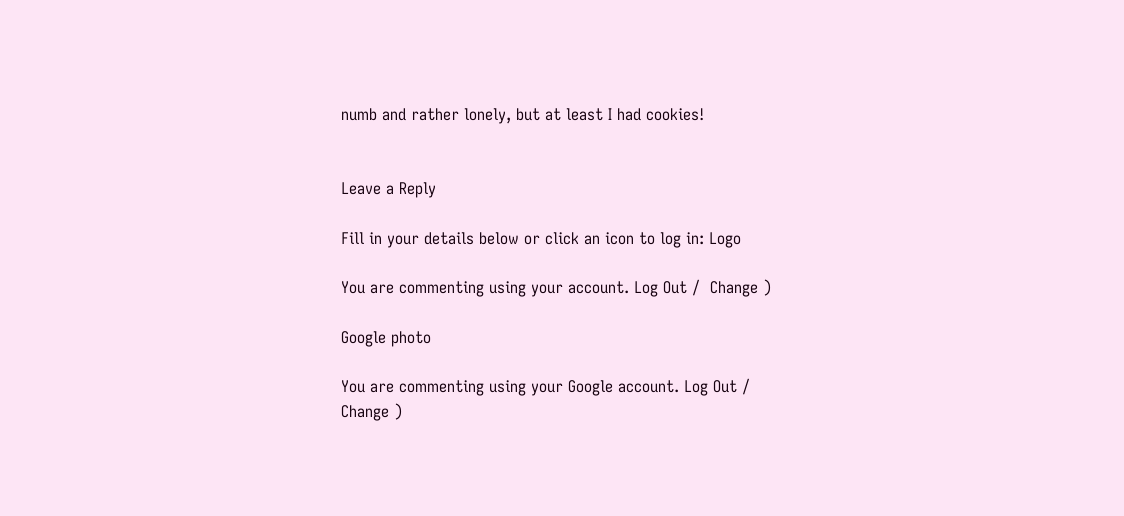numb and rather lonely, but at least I had cookies!


Leave a Reply

Fill in your details below or click an icon to log in: Logo

You are commenting using your account. Log Out /  Change )

Google photo

You are commenting using your Google account. Log Out /  Change )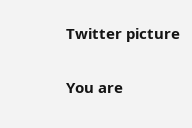Twitter picture

You are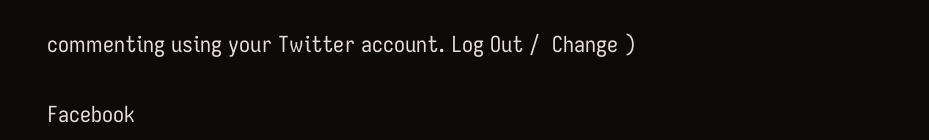commenting using your Twitter account. Log Out /  Change )

Facebook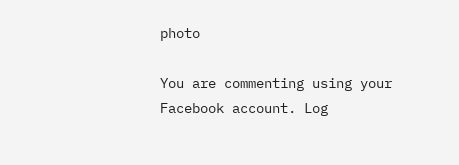photo

You are commenting using your Facebook account. Log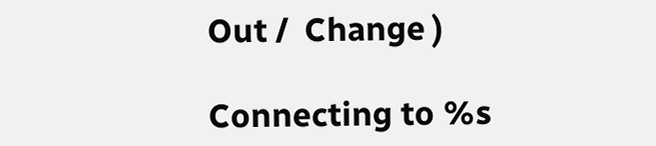Out /  Change )

Connecting to %s